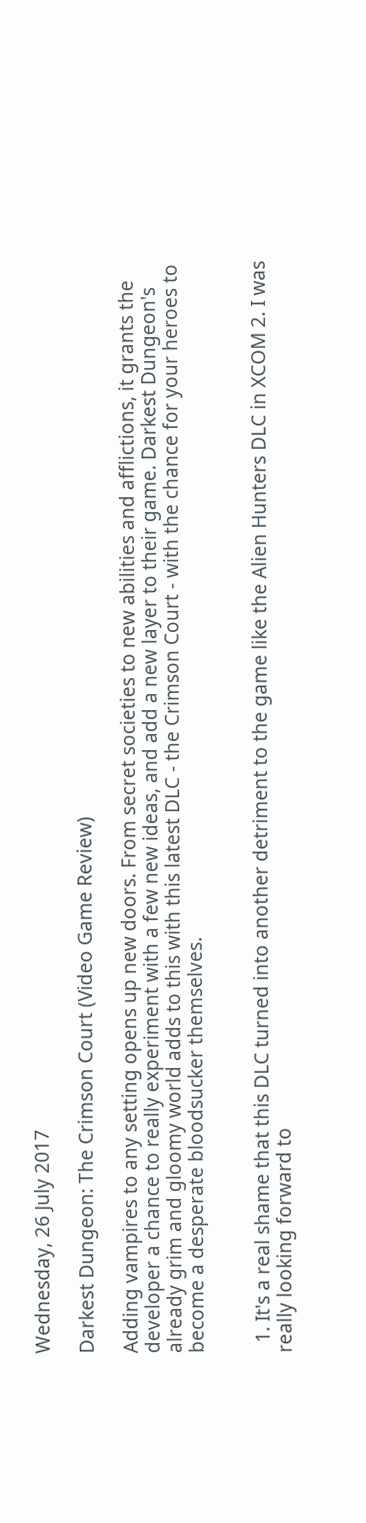Wednesday, 26 July 2017

Darkest Dungeon: The Crimson Court (Video Game Review)

Adding vampires to any setting opens up new doors. From secret societies to new abilities and afflictions, it grants the developer a chance to really experiment with a few new ideas, and add a new layer to their game. Darkest Dungeon's already grim and gloomy world adds to this with this latest DLC - the Crimson Court - with the chance for your heroes to become a desperate bloodsucker themselves.


  1. It's a real shame that this DLC turned into another detriment to the game like the Alien Hunters DLC in XCOM 2. I was really looking forward to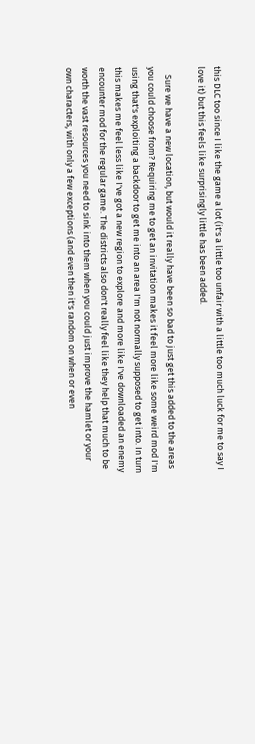this DLC too since I like the game a lot (it's a little too unfair with a little too much luck for me to say I love it) but this feels like surprisingly little has been added.

    Sure we have a new location, but would it really have been so bad to just get this added to the areas you could choose from? Requiring me to get an invitation makes it feel more like some weird mod I'm using that's exploiting a backdoor to get me into an area I'm not normally supposed to get into. In turn this makes me feel less like I've got a new region to explore and more like I've downloaded an enemy encounter mod for the regular game. The districts also don't really feel like they help that much to be worth the vast resources you need to sink into them when you could just improve the hamlet or your own characters, with only a few exceptions (and even then it's random on when or even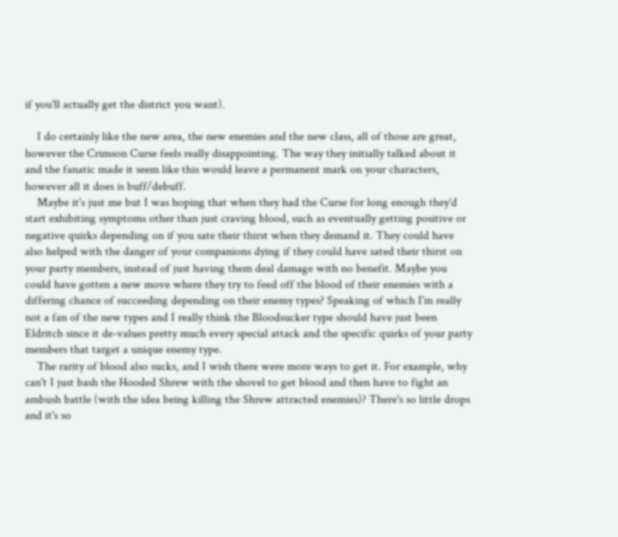if you'll actually get the district you want).

    I do certainly like the new area, the new enemies and the new class, all of those are great, however the Crimson Curse feels really disappointing. The way they initially talked about it and the fanatic made it seem like this would leave a permanent mark on your characters, however all it does is buff/debuff.
    Maybe it's just me but I was hoping that when they had the Curse for long enough they'd start exhibiting symptoms other than just craving blood, such as eventually getting positive or negative quirks depending on if you sate their thirst when they demand it. They could have also helped with the danger of your companions dying if they could have sated their thirst on your party members, instead of just having them deal damage with no benefit. Maybe you could have gotten a new move where they try to feed off the blood of their enemies with a differing chance of succeeding depending on their enemy types? Speaking of which I'm really not a fan of the new types and I really think the Bloodsucker type should have just been Eldritch since it de-values pretty much every special attack and the specific quirks of your party members that target a unique enemy type.
    The rarity of blood also sucks, and I wish there were more ways to get it. For example, why can't I just bash the Hooded Shrew with the shovel to get blood and then have to fight an ambush battle (with the idea being killing the Shrew attracted enemies)? There's so little drops and it's so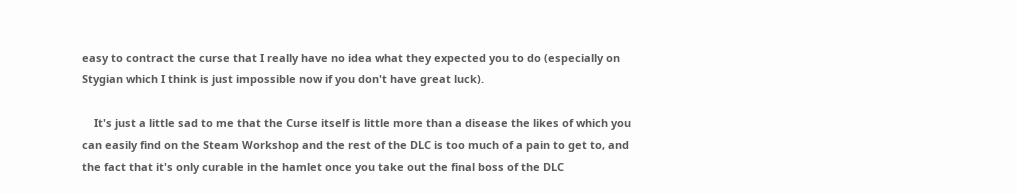easy to contract the curse that I really have no idea what they expected you to do (especially on Stygian which I think is just impossible now if you don't have great luck).

    It's just a little sad to me that the Curse itself is little more than a disease the likes of which you can easily find on the Steam Workshop and the rest of the DLC is too much of a pain to get to, and the fact that it's only curable in the hamlet once you take out the final boss of the DLC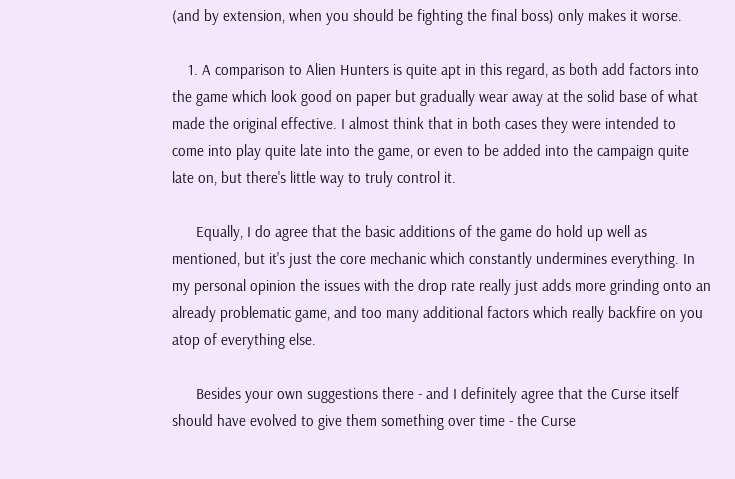(and by extension, when you should be fighting the final boss) only makes it worse.

    1. A comparison to Alien Hunters is quite apt in this regard, as both add factors into the game which look good on paper but gradually wear away at the solid base of what made the original effective. I almost think that in both cases they were intended to come into play quite late into the game, or even to be added into the campaign quite late on, but there's little way to truly control it.

      Equally, I do agree that the basic additions of the game do hold up well as mentioned, but it's just the core mechanic which constantly undermines everything. In my personal opinion the issues with the drop rate really just adds more grinding onto an already problematic game, and too many additional factors which really backfire on you atop of everything else.

      Besides your own suggestions there - and I definitely agree that the Curse itself should have evolved to give them something over time - the Curse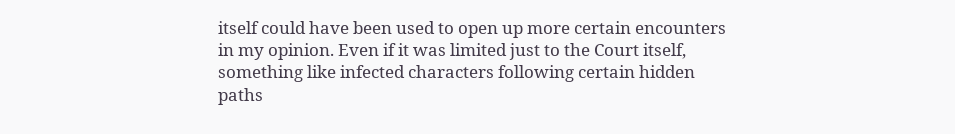itself could have been used to open up more certain encounters in my opinion. Even if it was limited just to the Court itself, something like infected characters following certain hidden paths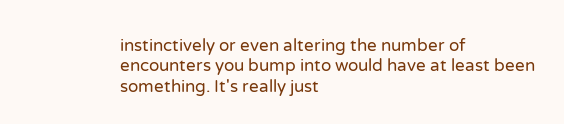instinctively or even altering the number of encounters you bump into would have at least been something. It's really just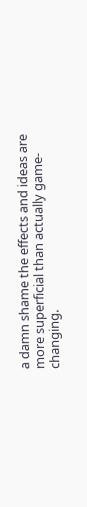a damn shame the effects and ideas are more superficial than actually game-changing.